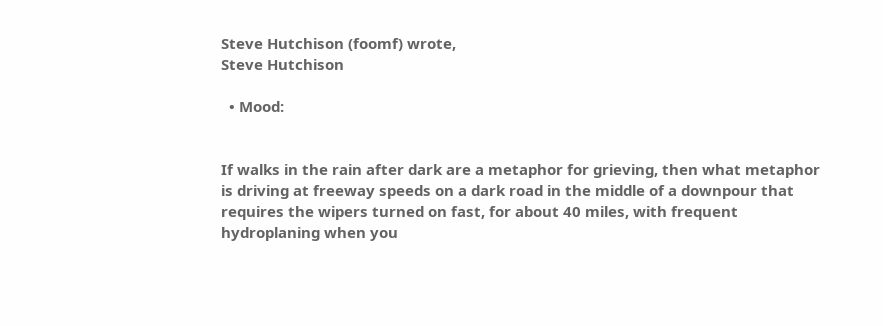Steve Hutchison (foomf) wrote,
Steve Hutchison

  • Mood:


If walks in the rain after dark are a metaphor for grieving, then what metaphor is driving at freeway speeds on a dark road in the middle of a downpour that requires the wipers turned on fast, for about 40 miles, with frequent hydroplaning when you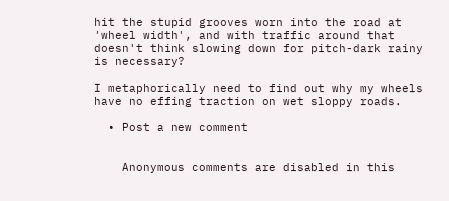hit the stupid grooves worn into the road at 'wheel width', and with traffic around that doesn't think slowing down for pitch-dark rainy is necessary?

I metaphorically need to find out why my wheels have no effing traction on wet sloppy roads.

  • Post a new comment


    Anonymous comments are disabled in this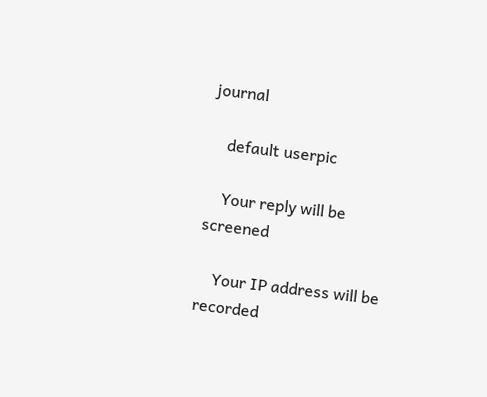journal

    default userpic

    Your reply will be screened

    Your IP address will be recorded